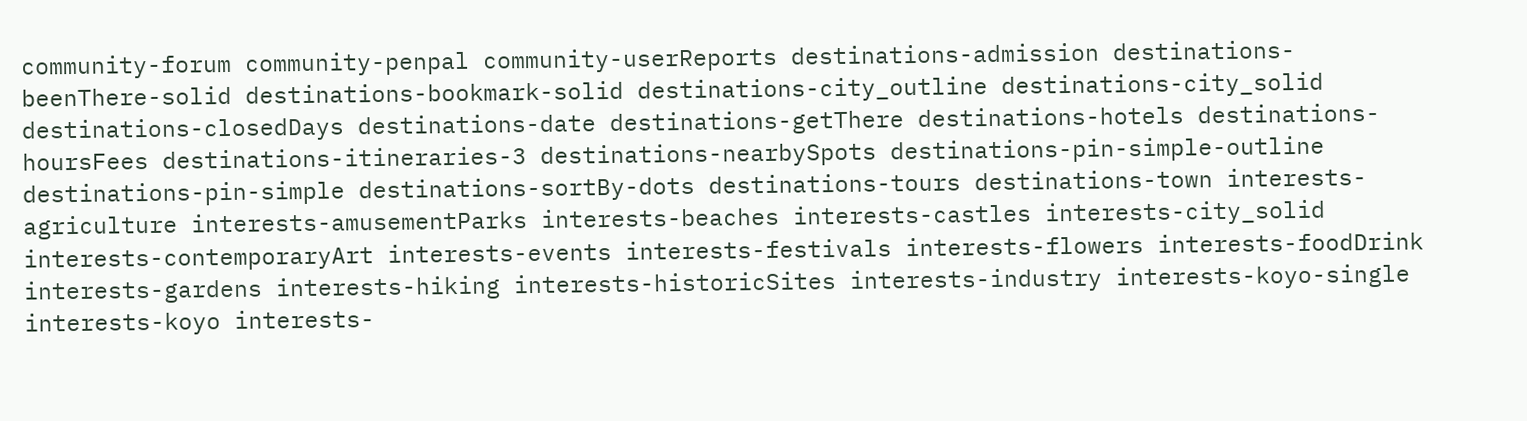community-forum community-penpal community-userReports destinations-admission destinations-beenThere-solid destinations-bookmark-solid destinations-city_outline destinations-city_solid destinations-closedDays destinations-date destinations-getThere destinations-hotels destinations-hoursFees destinations-itineraries-3 destinations-nearbySpots destinations-pin-simple-outline destinations-pin-simple destinations-sortBy-dots destinations-tours destinations-town interests-agriculture interests-amusementParks interests-beaches interests-castles interests-city_solid interests-contemporaryArt interests-events interests-festivals interests-flowers interests-foodDrink interests-gardens interests-hiking interests-historicSites interests-industry interests-koyo-single interests-koyo interests-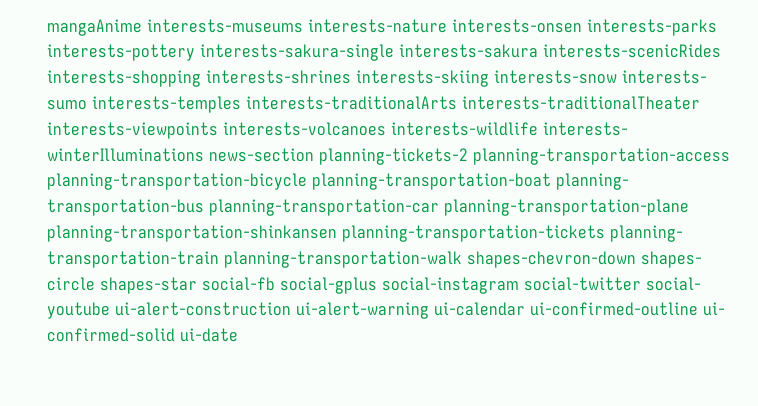mangaAnime interests-museums interests-nature interests-onsen interests-parks interests-pottery interests-sakura-single interests-sakura interests-scenicRides interests-shopping interests-shrines interests-skiing interests-snow interests-sumo interests-temples interests-traditionalArts interests-traditionalTheater interests-viewpoints interests-volcanoes interests-wildlife interests-winterIlluminations news-section planning-tickets-2 planning-transportation-access planning-transportation-bicycle planning-transportation-boat planning-transportation-bus planning-transportation-car planning-transportation-plane planning-transportation-shinkansen planning-transportation-tickets planning-transportation-train planning-transportation-walk shapes-chevron-down shapes-circle shapes-star social-fb social-gplus social-instagram social-twitter social-youtube ui-alert-construction ui-alert-warning ui-calendar ui-confirmed-outline ui-confirmed-solid ui-date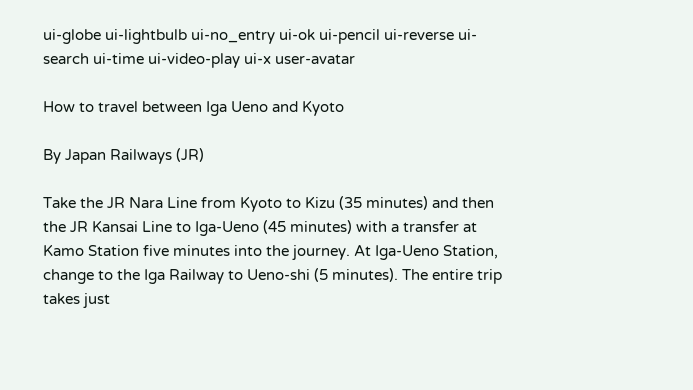ui-globe ui-lightbulb ui-no_entry ui-ok ui-pencil ui-reverse ui-search ui-time ui-video-play ui-x user-avatar

How to travel between Iga Ueno and Kyoto

By Japan Railways (JR)

Take the JR Nara Line from Kyoto to Kizu (35 minutes) and then the JR Kansai Line to Iga-Ueno (45 minutes) with a transfer at Kamo Station five minutes into the journey. At Iga-Ueno Station, change to the Iga Railway to Ueno-shi (5 minutes). The entire trip takes just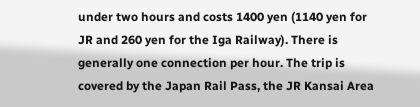under two hours and costs 1400 yen (1140 yen for JR and 260 yen for the Iga Railway). There is generally one connection per hour. The trip is covered by the Japan Rail Pass, the JR Kansai Area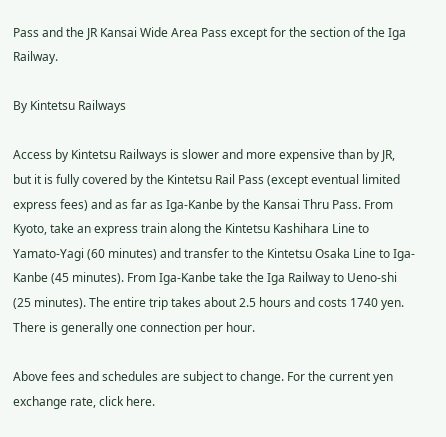Pass and the JR Kansai Wide Area Pass except for the section of the Iga Railway.

By Kintetsu Railways

Access by Kintetsu Railways is slower and more expensive than by JR, but it is fully covered by the Kintetsu Rail Pass (except eventual limited express fees) and as far as Iga-Kanbe by the Kansai Thru Pass. From Kyoto, take an express train along the Kintetsu Kashihara Line to Yamato-Yagi (60 minutes) and transfer to the Kintetsu Osaka Line to Iga-Kanbe (45 minutes). From Iga-Kanbe take the Iga Railway to Ueno-shi (25 minutes). The entire trip takes about 2.5 hours and costs 1740 yen. There is generally one connection per hour.

Above fees and schedules are subject to change. For the current yen exchange rate, click here.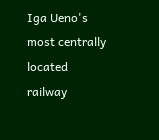Iga Ueno's most centrally located railway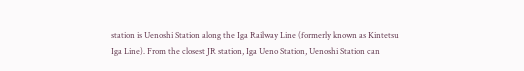station is Uenoshi Station along the Iga Railway Line (formerly known as Kintetsu Iga Line). From the closest JR station, Iga Ueno Station, Uenoshi Station can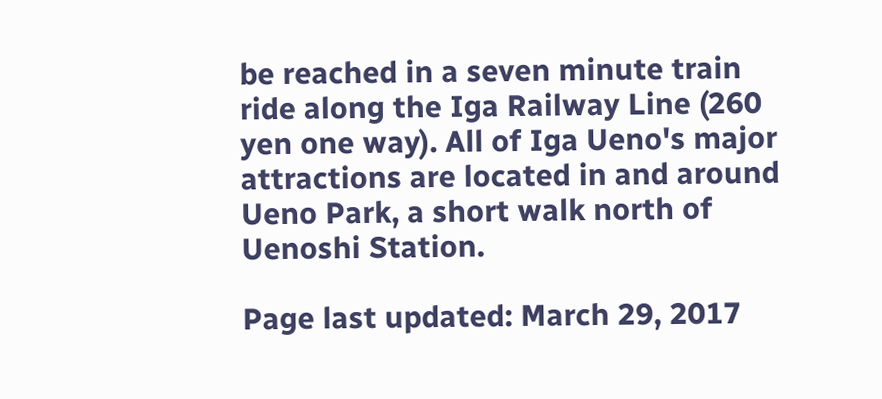be reached in a seven minute train ride along the Iga Railway Line (260 yen one way). All of Iga Ueno's major attractions are located in and around Ueno Park, a short walk north of Uenoshi Station.

Page last updated: March 29, 2017